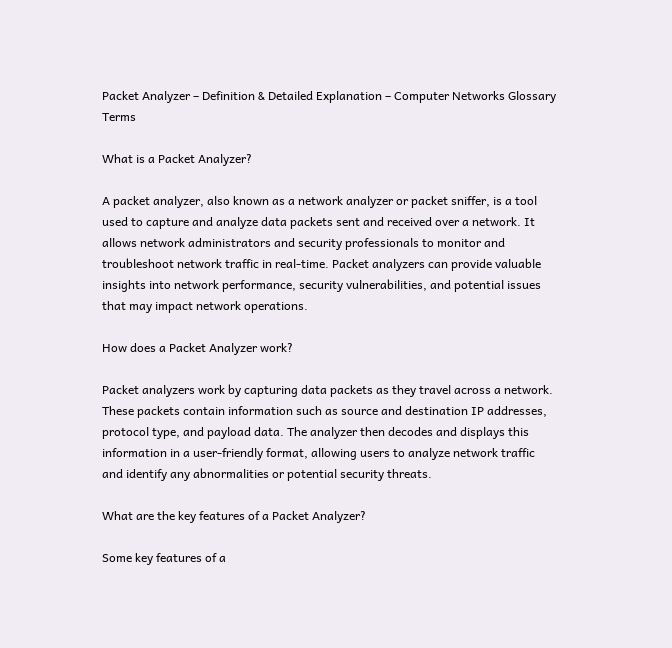Packet Analyzer – Definition & Detailed Explanation – Computer Networks Glossary Terms

What is a Packet Analyzer?

A packet analyzer, also known as a network analyzer or packet sniffer, is a tool used to capture and analyze data packets sent and received over a network. It allows network administrators and security professionals to monitor and troubleshoot network traffic in real-time. Packet analyzers can provide valuable insights into network performance, security vulnerabilities, and potential issues that may impact network operations.

How does a Packet Analyzer work?

Packet analyzers work by capturing data packets as they travel across a network. These packets contain information such as source and destination IP addresses, protocol type, and payload data. The analyzer then decodes and displays this information in a user-friendly format, allowing users to analyze network traffic and identify any abnormalities or potential security threats.

What are the key features of a Packet Analyzer?

Some key features of a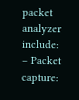packet analyzer include:
– Packet capture: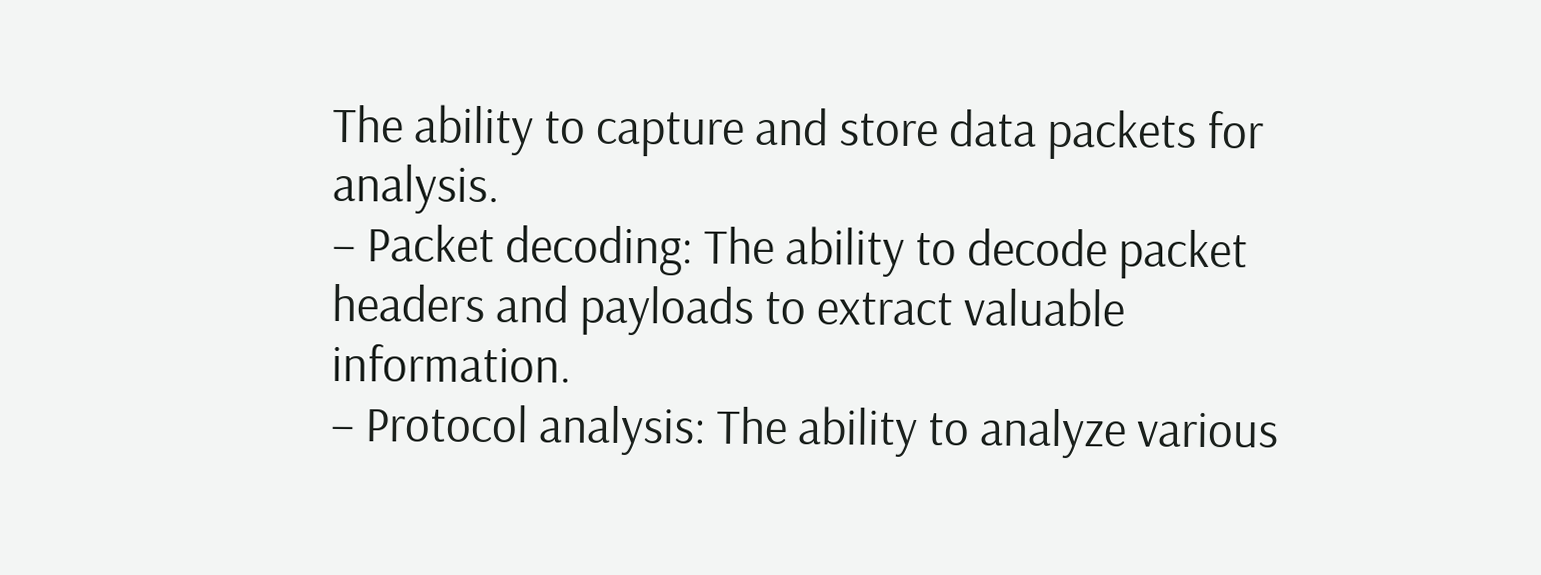The ability to capture and store data packets for analysis.
– Packet decoding: The ability to decode packet headers and payloads to extract valuable information.
– Protocol analysis: The ability to analyze various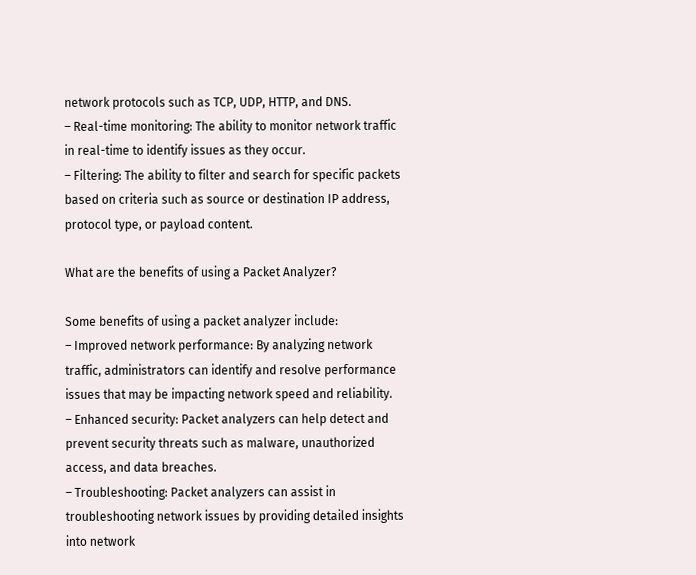network protocols such as TCP, UDP, HTTP, and DNS.
– Real-time monitoring: The ability to monitor network traffic in real-time to identify issues as they occur.
– Filtering: The ability to filter and search for specific packets based on criteria such as source or destination IP address, protocol type, or payload content.

What are the benefits of using a Packet Analyzer?

Some benefits of using a packet analyzer include:
– Improved network performance: By analyzing network traffic, administrators can identify and resolve performance issues that may be impacting network speed and reliability.
– Enhanced security: Packet analyzers can help detect and prevent security threats such as malware, unauthorized access, and data breaches.
– Troubleshooting: Packet analyzers can assist in troubleshooting network issues by providing detailed insights into network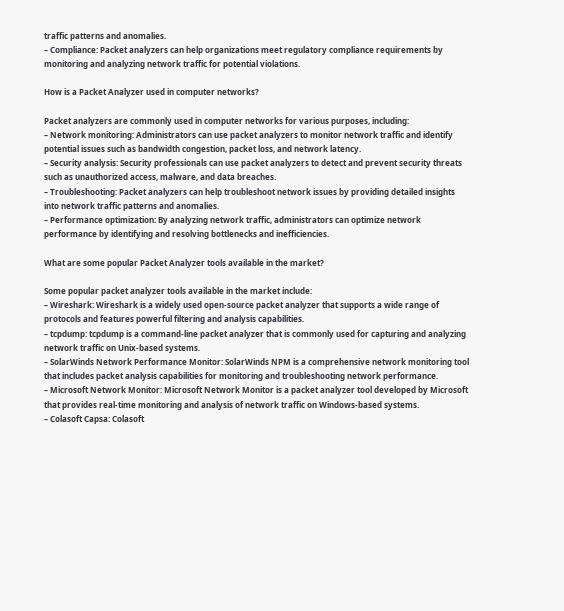traffic patterns and anomalies.
– Compliance: Packet analyzers can help organizations meet regulatory compliance requirements by monitoring and analyzing network traffic for potential violations.

How is a Packet Analyzer used in computer networks?

Packet analyzers are commonly used in computer networks for various purposes, including:
– Network monitoring: Administrators can use packet analyzers to monitor network traffic and identify potential issues such as bandwidth congestion, packet loss, and network latency.
– Security analysis: Security professionals can use packet analyzers to detect and prevent security threats such as unauthorized access, malware, and data breaches.
– Troubleshooting: Packet analyzers can help troubleshoot network issues by providing detailed insights into network traffic patterns and anomalies.
– Performance optimization: By analyzing network traffic, administrators can optimize network performance by identifying and resolving bottlenecks and inefficiencies.

What are some popular Packet Analyzer tools available in the market?

Some popular packet analyzer tools available in the market include:
– Wireshark: Wireshark is a widely used open-source packet analyzer that supports a wide range of protocols and features powerful filtering and analysis capabilities.
– tcpdump: tcpdump is a command-line packet analyzer that is commonly used for capturing and analyzing network traffic on Unix-based systems.
– SolarWinds Network Performance Monitor: SolarWinds NPM is a comprehensive network monitoring tool that includes packet analysis capabilities for monitoring and troubleshooting network performance.
– Microsoft Network Monitor: Microsoft Network Monitor is a packet analyzer tool developed by Microsoft that provides real-time monitoring and analysis of network traffic on Windows-based systems.
– Colasoft Capsa: Colasoft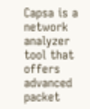Capsa is a network analyzer tool that offers advanced packet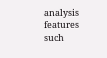analysis features such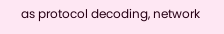as protocol decoding, network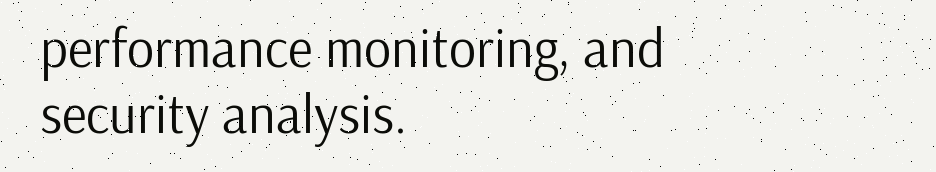performance monitoring, and security analysis.